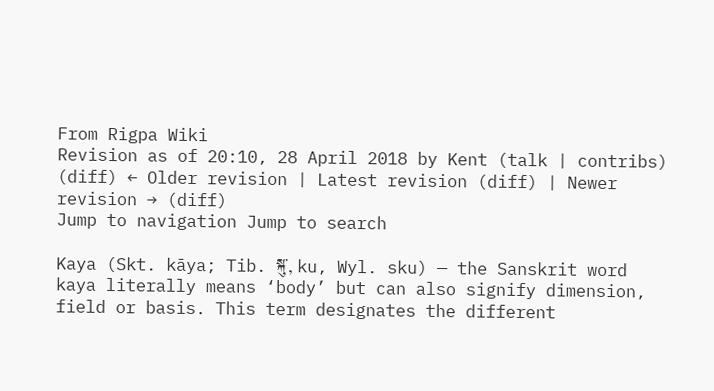From Rigpa Wiki
Revision as of 20:10, 28 April 2018 by Kent (talk | contribs)
(diff) ← Older revision | Latest revision (diff) | Newer revision → (diff)
Jump to navigation Jump to search

Kaya (Skt. kāya; Tib. སྐུ་, ku, Wyl. sku) — the Sanskrit word kaya literally means ‘body’ but can also signify dimension, field or basis. This term designates the different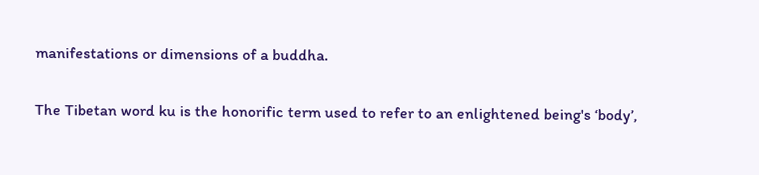manifestations or dimensions of a buddha.

The Tibetan word ku is the honorific term used to refer to an enlightened being's ‘body’,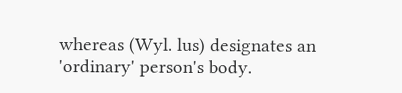whereas (Wyl. lus) designates an 'ordinary' person's body.